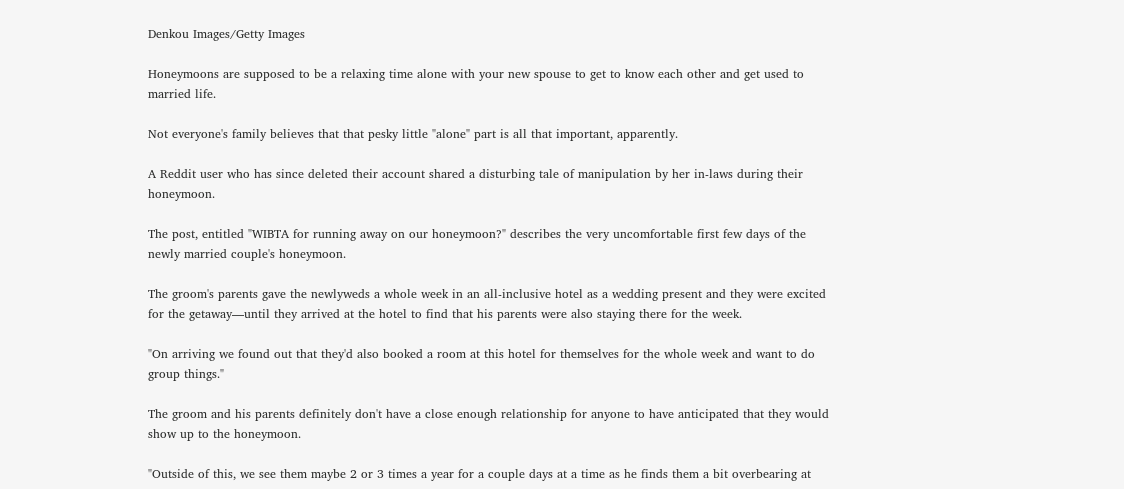Denkou Images/Getty Images

Honeymoons are supposed to be a relaxing time alone with your new spouse to get to know each other and get used to married life.

Not everyone's family believes that that pesky little "alone" part is all that important, apparently.

A Reddit user who has since deleted their account shared a disturbing tale of manipulation by her in-laws during their honeymoon.

The post, entitled "WIBTA for running away on our honeymoon?" describes the very uncomfortable first few days of the newly married couple's honeymoon.

The groom's parents gave the newlyweds a whole week in an all-inclusive hotel as a wedding present and they were excited for the getaway—until they arrived at the hotel to find that his parents were also staying there for the week.

"On arriving we found out that they'd also booked a room at this hotel for themselves for the whole week and want to do group things."

The groom and his parents definitely don't have a close enough relationship for anyone to have anticipated that they would show up to the honeymoon.

"Outside of this, we see them maybe 2 or 3 times a year for a couple days at a time as he finds them a bit overbearing at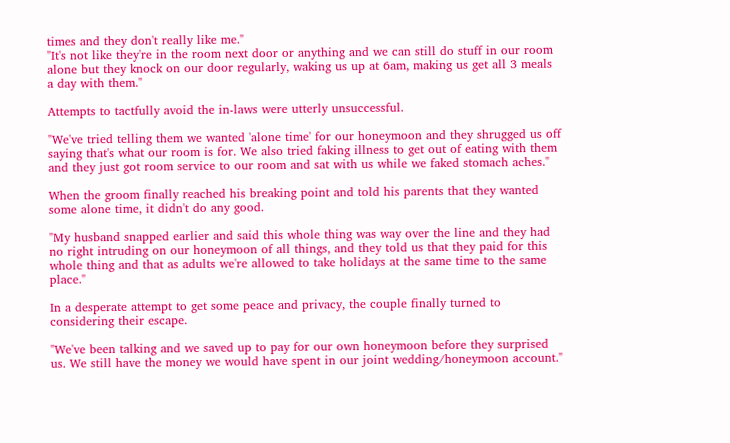times and they don't really like me."
"It's not like they're in the room next door or anything and we can still do stuff in our room alone but they knock on our door regularly, waking us up at 6am, making us get all 3 meals a day with them."

Attempts to tactfully avoid the in-laws were utterly unsuccessful.

"We've tried telling them we wanted 'alone time' for our honeymoon and they shrugged us off saying that's what our room is for. We also tried faking illness to get out of eating with them and they just got room service to our room and sat with us while we faked stomach aches."

When the groom finally reached his breaking point and told his parents that they wanted some alone time, it didn't do any good.

"My husband snapped earlier and said this whole thing was way over the line and they had no right intruding on our honeymoon of all things, and they told us that they paid for this whole thing and that as adults we're allowed to take holidays at the same time to the same place."

In a desperate attempt to get some peace and privacy, the couple finally turned to considering their escape.

"We've been talking and we saved up to pay for our own honeymoon before they surprised us. We still have the money we would have spent in our joint wedding/honeymoon account."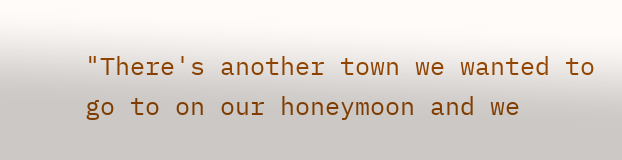"There's another town we wanted to go to on our honeymoon and we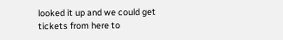looked it up and we could get tickets from here to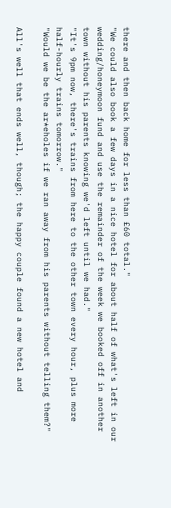there and then back home for less than £60 total."
"We could also book a few days in a nice hotel for about half of what's left in our wedding/honeymoon fund and use the remainder of the week we booked off in another town without his parents knowing we'd left until we had."
"It's 9pm now, there's trains from here to the other town every hour, plus more half-hourly trains tomorrow."
"Would we be the ar*eholes if we ran away from his parents without telling them?"

All's well that ends well, though; the happy couple found a new hotel and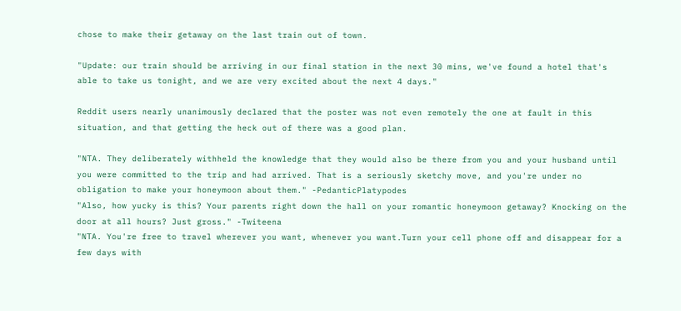chose to make their getaway on the last train out of town.

"Update: our train should be arriving in our final station in the next 30 mins, we've found a hotel that's able to take us tonight, and we are very excited about the next 4 days."

Reddit users nearly unanimously declared that the poster was not even remotely the one at fault in this situation, and that getting the heck out of there was a good plan.

"NTA. They deliberately withheld the knowledge that they would also be there from you and your husband until you were committed to the trip and had arrived. That is a seriously sketchy move, and you're under no obligation to make your honeymoon about them." -PedanticPlatypodes
"Also, how yucky is this? Your parents right down the hall on your romantic honeymoon getaway? Knocking on the door at all hours? Just gross." -Twiteena
"NTA. You're free to travel wherever you want, whenever you want.Turn your cell phone off and disappear for a few days with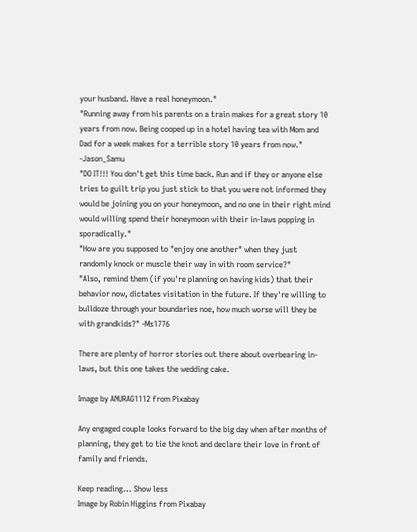your husband. Have a real honeymoon."
"Running away from his parents on a train makes for a great story 10 years from now. Being cooped up in a hotel having tea with Mom and Dad for a week makes for a terrible story 10 years from now." -Jason_Samu
"DO IT!!! You don't get this time back. Run and if they or anyone else tries to guilt trip you just stick to that you were not informed they would be joining you on your honeymoon, and no one in their right mind would willing spend their honeymoon with their in-laws popping in sporadically."
"How are you supposed to "enjoy one another" when they just randomly knock or muscle their way in with room service?"
"Also, remind them (if you're planning on having kids) that their behavior now, dictates visitation in the future. If they're willing to bulldoze through your boundaries noe, how much worse will they be with grandkids?" -Ms1776

There are plenty of horror stories out there about overbearing in-laws, but this one takes the wedding cake.

Image by ANURAG1112 from Pixabay

Any engaged couple looks forward to the big day when after months of planning, they get to tie the knot and declare their love in front of family and friends.

Keep reading... Show less
Image by Robin Higgins from Pixabay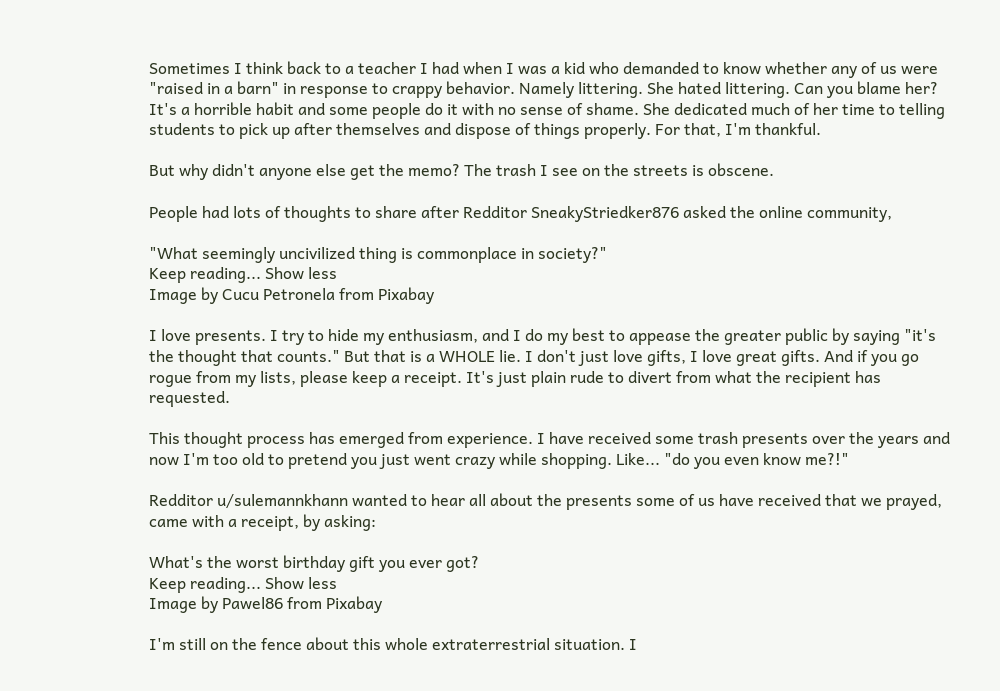Sometimes I think back to a teacher I had when I was a kid who demanded to know whether any of us were "raised in a barn" in response to crappy behavior. Namely littering. She hated littering. Can you blame her? It's a horrible habit and some people do it with no sense of shame. She dedicated much of her time to telling students to pick up after themselves and dispose of things properly. For that, I'm thankful.

But why didn't anyone else get the memo? The trash I see on the streets is obscene.

People had lots of thoughts to share after Redditor SneakyStriedker876 asked the online community,

"What seemingly uncivilized thing is commonplace in society?"
Keep reading... Show less
Image by Cucu Petronela from Pixabay

I love presents. I try to hide my enthusiasm, and I do my best to appease the greater public by saying "it's the thought that counts." But that is a WHOLE lie. I don't just love gifts, I love great gifts. And if you go rogue from my lists, please keep a receipt. It's just plain rude to divert from what the recipient has requested.

This thought process has emerged from experience. I have received some trash presents over the years and now I'm too old to pretend you just went crazy while shopping. Like... "do you even know me?!"

Redditor u/sulemannkhann wanted to hear all about the presents some of us have received that we prayed, came with a receipt, by asking:

What's the worst birthday gift you ever got?
Keep reading... Show less
Image by Pawel86 from Pixabay

I'm still on the fence about this whole extraterrestrial situation. I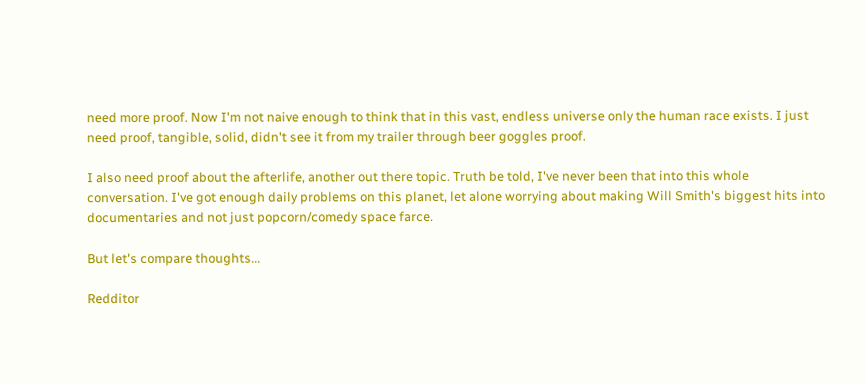need more proof. Now I'm not naive enough to think that in this vast, endless universe only the human race exists. I just need proof, tangible, solid, didn't see it from my trailer through beer goggles proof.

I also need proof about the afterlife, another out there topic. Truth be told, I've never been that into this whole conversation. I've got enough daily problems on this planet, let alone worrying about making Will Smith's biggest hits into documentaries and not just popcorn/comedy space farce.

But let's compare thoughts...

Redditor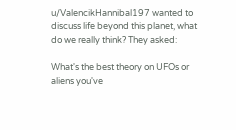u/ValencikHannibal197 wanted to discuss life beyond this planet, what do we really think? They asked:

What's the best theory on UFOs or aliens you've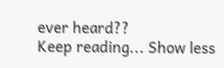ever heard??
Keep reading... Show less